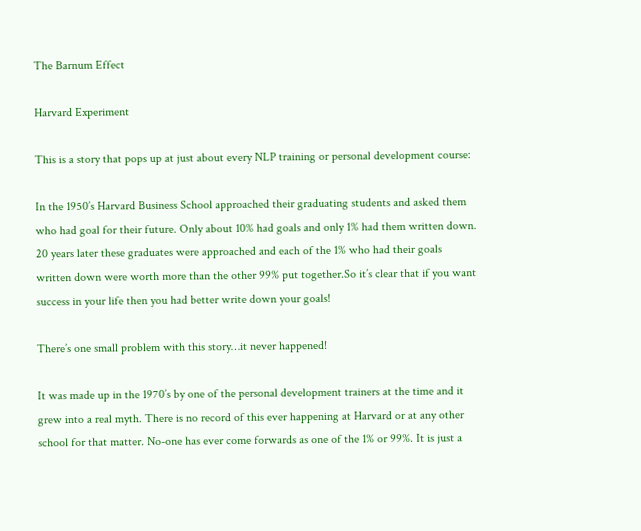The Barnum Effect

Harvard Experiment

This is a story that pops up at just about every NLP training or personal development course:

In the 1950’s Harvard Business School approached their graduating students and asked them who had goal for their future. Only about 10% had goals and only 1% had them written down. 20 years later these graduates were approached and each of the 1% who had their goals written down were worth more than the other 99% put together.So it’s clear that if you want success in your life then you had better write down your goals!

There’s one small problem with this story…it never happened!

It was made up in the 1970’s by one of the personal development trainers at the time and it grew into a real myth. There is no record of this ever happening at Harvard or at any other school for that matter. No-one has ever come forwards as one of the 1% or 99%. It is just a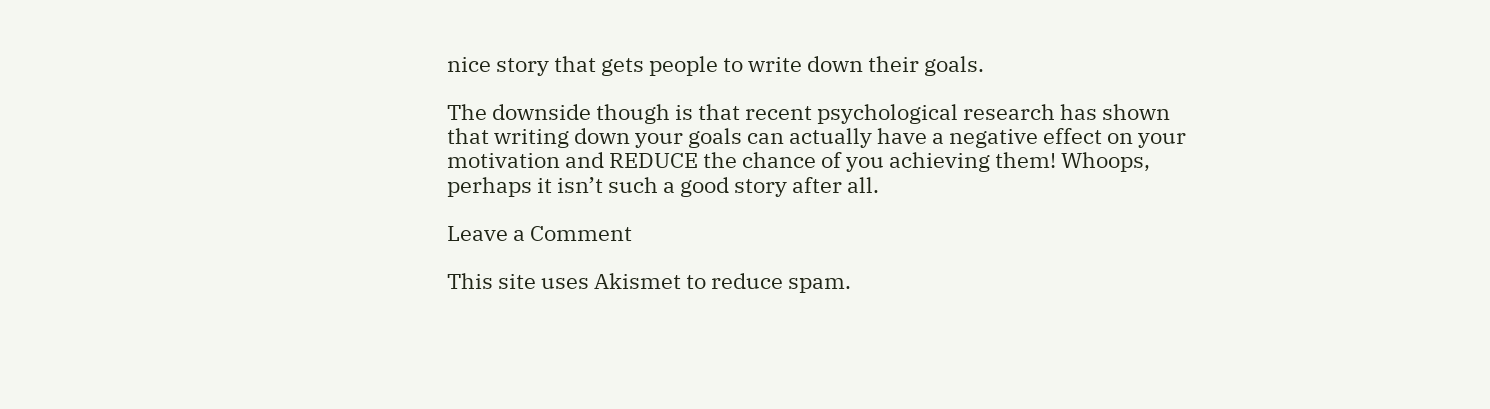nice story that gets people to write down their goals.

The downside though is that recent psychological research has shown that writing down your goals can actually have a negative effect on your motivation and REDUCE the chance of you achieving them! Whoops, perhaps it isn’t such a good story after all.

Leave a Comment

This site uses Akismet to reduce spam.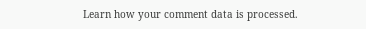Learn how your comment data is processed.